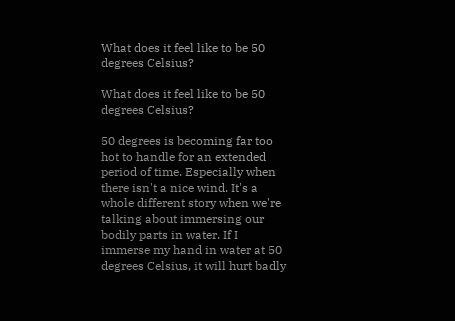What does it feel like to be 50 degrees Celsius?

What does it feel like to be 50 degrees Celsius?

50 degrees is becoming far too hot to handle for an extended period of time. Especially when there isn't a nice wind. It's a whole different story when we're talking about immersing our bodily parts in water. If I immerse my hand in water at 50 degrees Celsius, it will hurt badly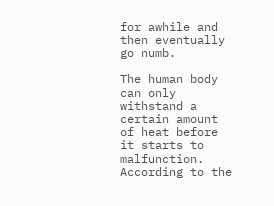for awhile and then eventually go numb.

The human body can only withstand a certain amount of heat before it starts to malfunction. According to the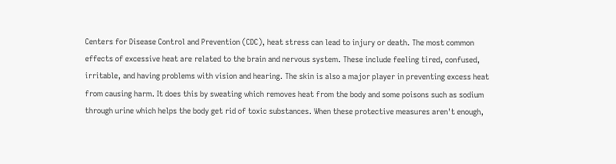Centers for Disease Control and Prevention (CDC), heat stress can lead to injury or death. The most common effects of excessive heat are related to the brain and nervous system. These include feeling tired, confused, irritable, and having problems with vision and hearing. The skin is also a major player in preventing excess heat from causing harm. It does this by sweating which removes heat from the body and some poisons such as sodium through urine which helps the body get rid of toxic substances. When these protective measures aren't enough,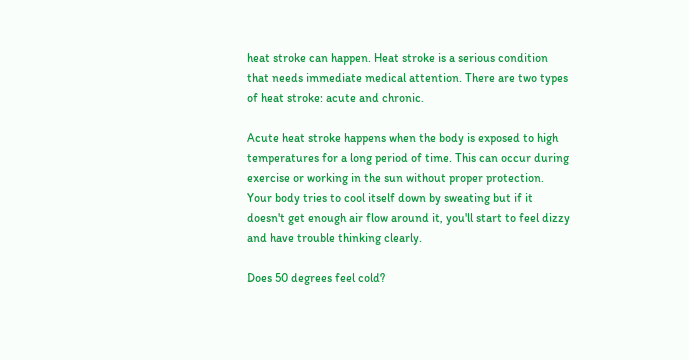heat stroke can happen. Heat stroke is a serious condition that needs immediate medical attention. There are two types of heat stroke: acute and chronic.

Acute heat stroke happens when the body is exposed to high temperatures for a long period of time. This can occur during exercise or working in the sun without proper protection. Your body tries to cool itself down by sweating but if it doesn't get enough air flow around it, you'll start to feel dizzy and have trouble thinking clearly.

Does 50 degrees feel cold?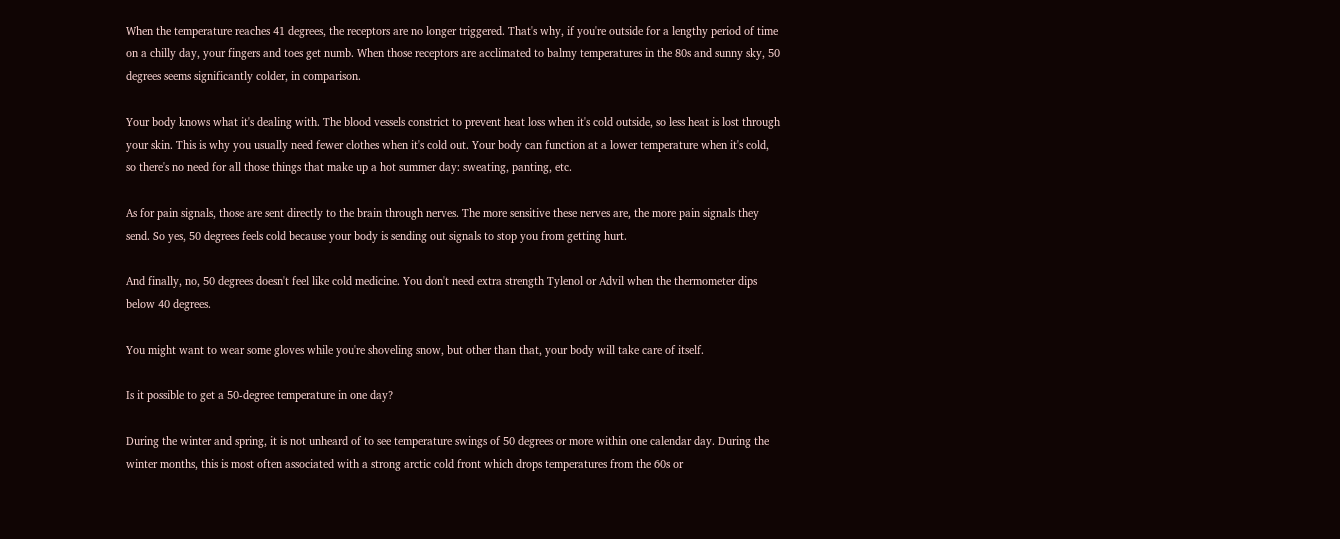When the temperature reaches 41 degrees, the receptors are no longer triggered. That's why, if you're outside for a lengthy period of time on a chilly day, your fingers and toes get numb. When those receptors are acclimated to balmy temperatures in the 80s and sunny sky, 50 degrees seems significantly colder, in comparison.

Your body knows what it's dealing with. The blood vessels constrict to prevent heat loss when it's cold outside, so less heat is lost through your skin. This is why you usually need fewer clothes when it's cold out. Your body can function at a lower temperature when it's cold, so there's no need for all those things that make up a hot summer day: sweating, panting, etc.

As for pain signals, those are sent directly to the brain through nerves. The more sensitive these nerves are, the more pain signals they send. So yes, 50 degrees feels cold because your body is sending out signals to stop you from getting hurt.

And finally, no, 50 degrees doesn't feel like cold medicine. You don't need extra strength Tylenol or Advil when the thermometer dips below 40 degrees.

You might want to wear some gloves while you're shoveling snow, but other than that, your body will take care of itself.

Is it possible to get a 50-degree temperature in one day?

During the winter and spring, it is not unheard of to see temperature swings of 50 degrees or more within one calendar day. During the winter months, this is most often associated with a strong arctic cold front which drops temperatures from the 60s or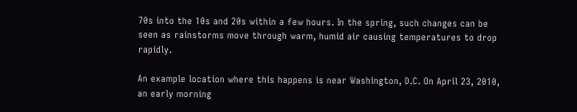70s into the 10s and 20s within a few hours. In the spring, such changes can be seen as rainstorms move through warm, humid air causing temperatures to drop rapidly.

An example location where this happens is near Washington, D.C. On April 23, 2010, an early morning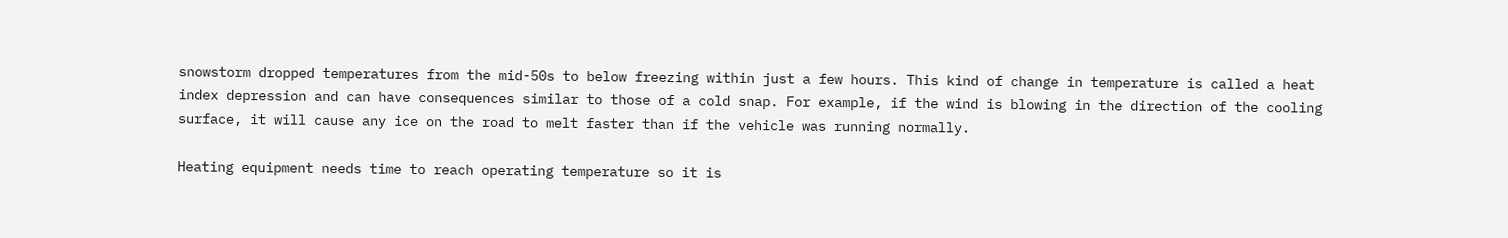snowstorm dropped temperatures from the mid-50s to below freezing within just a few hours. This kind of change in temperature is called a heat index depression and can have consequences similar to those of a cold snap. For example, if the wind is blowing in the direction of the cooling surface, it will cause any ice on the road to melt faster than if the vehicle was running normally.

Heating equipment needs time to reach operating temperature so it is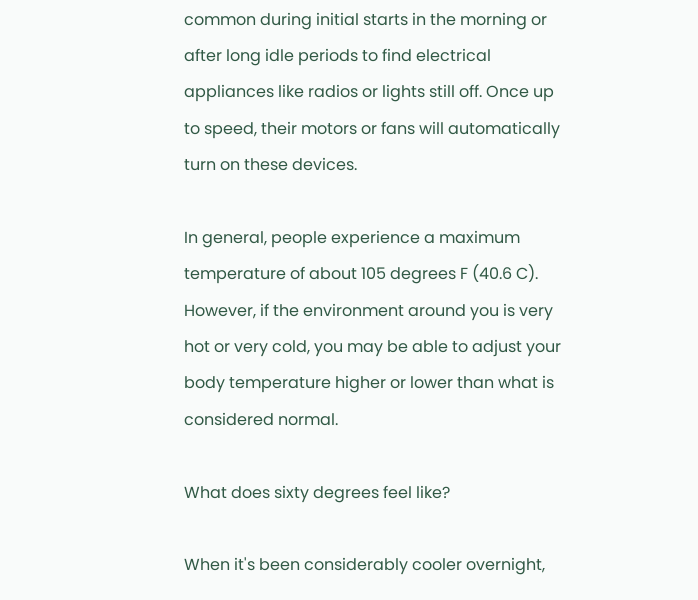common during initial starts in the morning or after long idle periods to find electrical appliances like radios or lights still off. Once up to speed, their motors or fans will automatically turn on these devices.

In general, people experience a maximum temperature of about 105 degrees F (40.6 C). However, if the environment around you is very hot or very cold, you may be able to adjust your body temperature higher or lower than what is considered normal.

What does sixty degrees feel like?

When it's been considerably cooler overnight,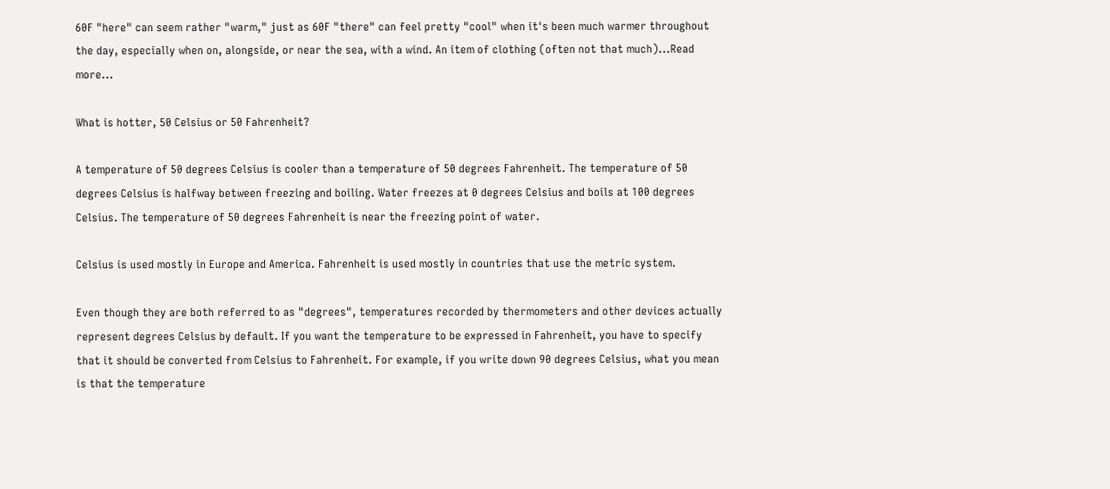60F "here" can seem rather "warm," just as 60F "there" can feel pretty "cool" when it's been much warmer throughout the day, especially when on, alongside, or near the sea, with a wind. An item of clothing (often not that much)...Read more...

What is hotter, 50 Celsius or 50 Fahrenheit?

A temperature of 50 degrees Celsius is cooler than a temperature of 50 degrees Fahrenheit. The temperature of 50 degrees Celsius is halfway between freezing and boiling. Water freezes at 0 degrees Celsius and boils at 100 degrees Celsius. The temperature of 50 degrees Fahrenheit is near the freezing point of water.

Celsius is used mostly in Europe and America. Fahrenheit is used mostly in countries that use the metric system.

Even though they are both referred to as "degrees", temperatures recorded by thermometers and other devices actually represent degrees Celsius by default. If you want the temperature to be expressed in Fahrenheit, you have to specify that it should be converted from Celsius to Fahrenheit. For example, if you write down 90 degrees Celsius, what you mean is that the temperature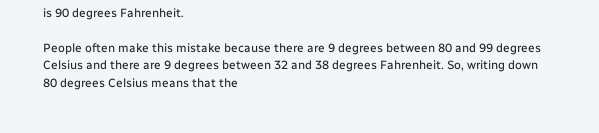is 90 degrees Fahrenheit.

People often make this mistake because there are 9 degrees between 80 and 99 degrees Celsius and there are 9 degrees between 32 and 38 degrees Fahrenheit. So, writing down 80 degrees Celsius means that the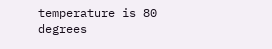temperature is 80 degrees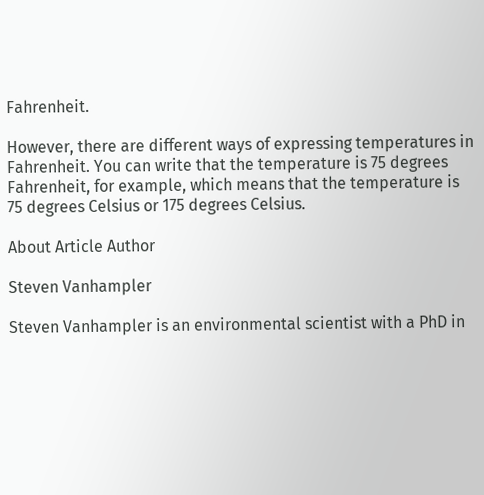Fahrenheit.

However, there are different ways of expressing temperatures in Fahrenheit. You can write that the temperature is 75 degrees Fahrenheit, for example, which means that the temperature is 75 degrees Celsius or 175 degrees Celsius.

About Article Author

Steven Vanhampler

Steven Vanhampler is an environmental scientist with a PhD in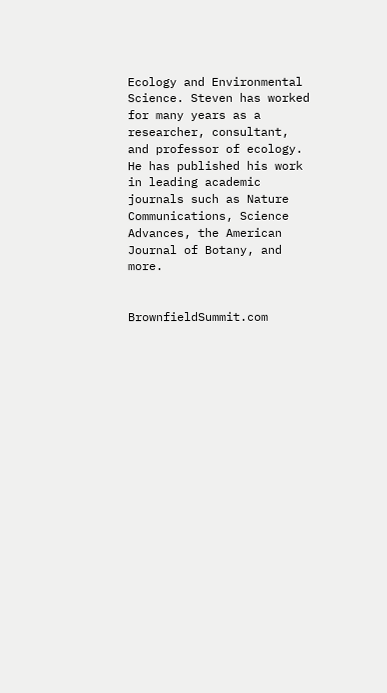Ecology and Environmental Science. Steven has worked for many years as a researcher, consultant, and professor of ecology. He has published his work in leading academic journals such as Nature Communications, Science Advances, the American Journal of Botany, and more.


BrownfieldSummit.com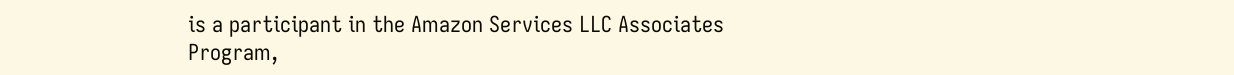is a participant in the Amazon Services LLC Associates Program,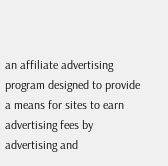an affiliate advertising program designed to provide a means for sites to earn advertising fees by advertising and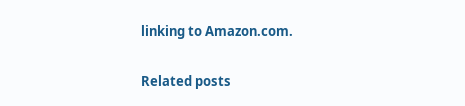linking to Amazon.com.

Related posts